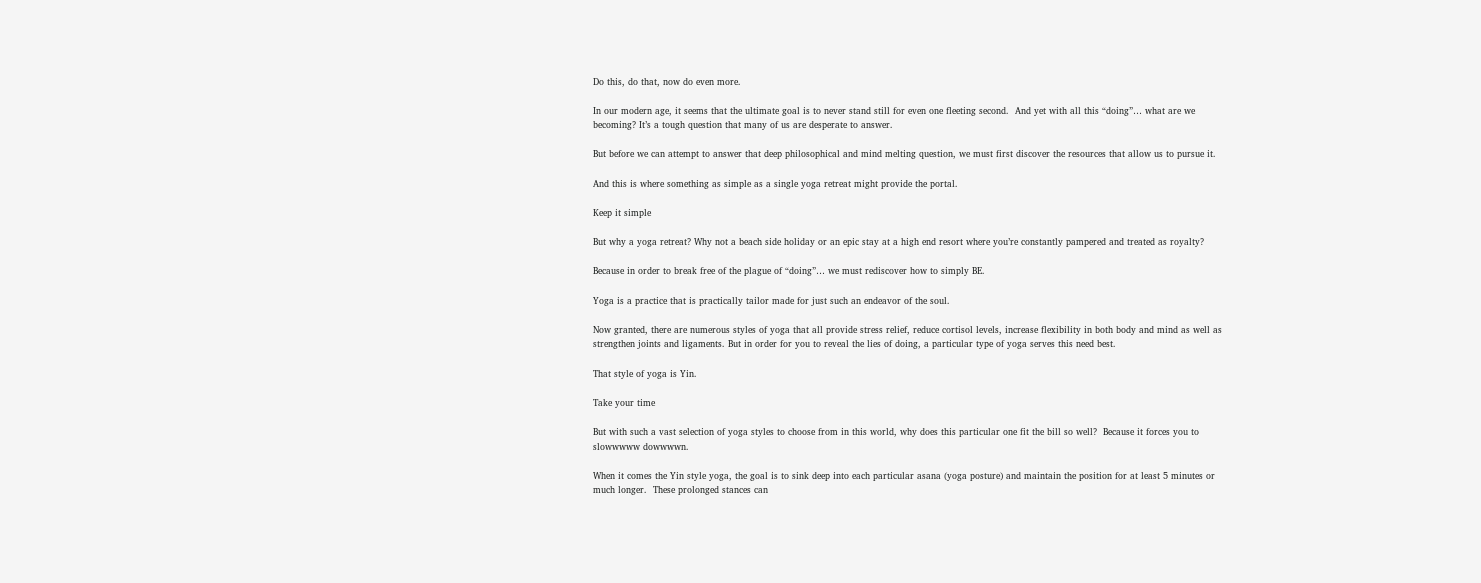Do this, do that, now do even more.

In our modern age, it seems that the ultimate goal is to never stand still for even one fleeting second.  And yet with all this “doing”… what are we becoming? It’s a tough question that many of us are desperate to answer.

But before we can attempt to answer that deep philosophical and mind melting question, we must first discover the resources that allow us to pursue it.

And this is where something as simple as a single yoga retreat might provide the portal.

Keep it simple

But why a yoga retreat? Why not a beach side holiday or an epic stay at a high end resort where you’re constantly pampered and treated as royalty?

Because in order to break free of the plague of “doing”… we must rediscover how to simply BE.

Yoga is a practice that is practically tailor made for just such an endeavor of the soul.

Now granted, there are numerous styles of yoga that all provide stress relief, reduce cortisol levels, increase flexibility in both body and mind as well as strengthen joints and ligaments. But in order for you to reveal the lies of doing, a particular type of yoga serves this need best.

That style of yoga is Yin.

Take your time

But with such a vast selection of yoga styles to choose from in this world, why does this particular one fit the bill so well?  Because it forces you to slowwwww dowwwwn.

When it comes the Yin style yoga, the goal is to sink deep into each particular asana (yoga posture) and maintain the position for at least 5 minutes or much longer.  These prolonged stances can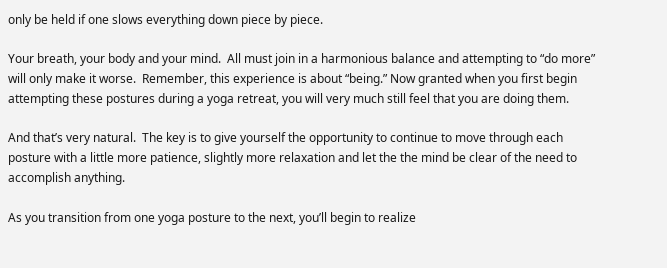only be held if one slows everything down piece by piece.

Your breath, your body and your mind.  All must join in a harmonious balance and attempting to “do more” will only make it worse.  Remember, this experience is about “being.” Now granted when you first begin attempting these postures during a yoga retreat, you will very much still feel that you are doing them.

And that’s very natural.  The key is to give yourself the opportunity to continue to move through each posture with a little more patience, slightly more relaxation and let the the mind be clear of the need to accomplish anything.

As you transition from one yoga posture to the next, you’ll begin to realize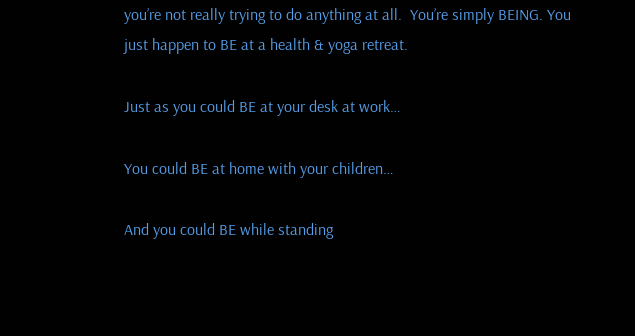you’re not really trying to do anything at all.  You’re simply BEING. You just happen to BE at a health & yoga retreat.

Just as you could BE at your desk at work…

You could BE at home with your children…

And you could BE while standing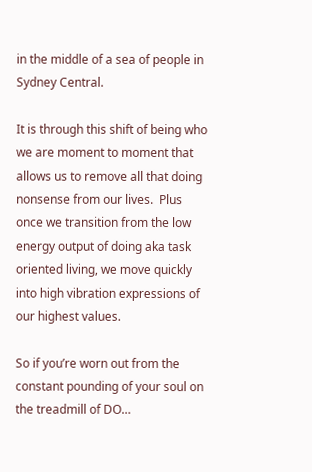in the middle of a sea of people in Sydney Central.

It is through this shift of being who we are moment to moment that allows us to remove all that doing nonsense from our lives.  Plus once we transition from the low energy output of doing aka task oriented living, we move quickly into high vibration expressions of our highest values.

So if you’re worn out from the constant pounding of your soul on the treadmill of DO…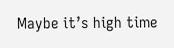Maybe it’s high time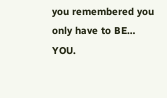you remembered you only have to BE… YOU.